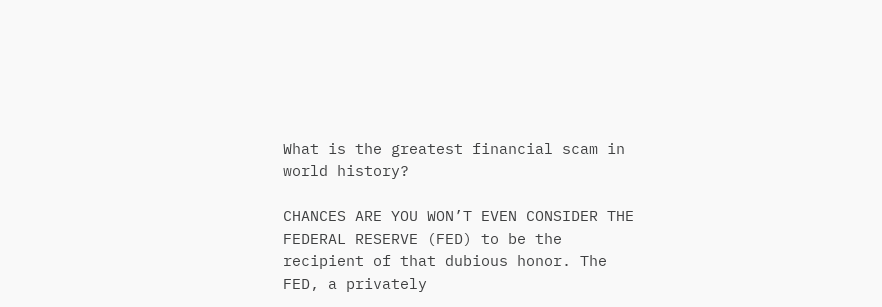What is the greatest financial scam in world history?

CHANCES ARE YOU WON’T EVEN CONSIDER THE FEDERAL RESERVE (FED) to be the recipient of that dubious honor. The FED, a privately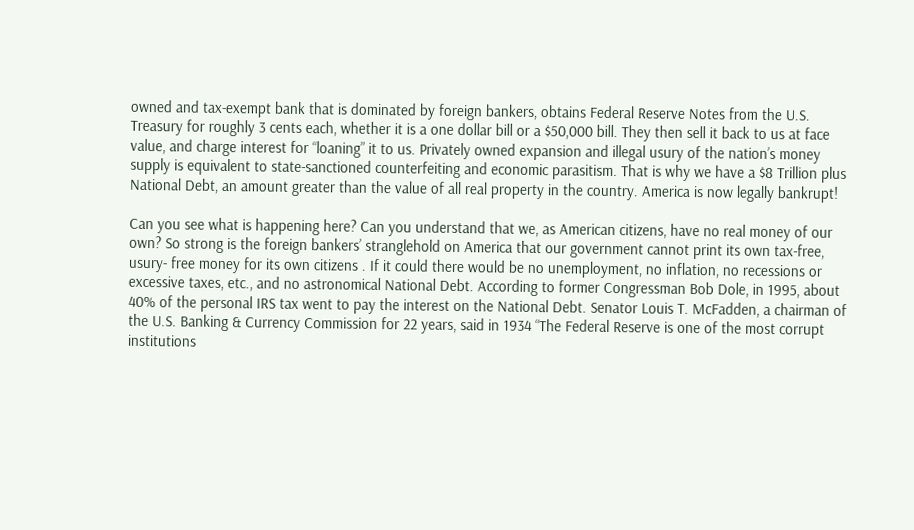owned and tax-exempt bank that is dominated by foreign bankers, obtains Federal Reserve Notes from the U.S. Treasury for roughly 3 cents each, whether it is a one dollar bill or a $50,000 bill. They then sell it back to us at face value, and charge interest for “loaning” it to us. Privately owned expansion and illegal usury of the nation’s money supply is equivalent to state-sanctioned counterfeiting and economic parasitism. That is why we have a $8 Trillion plus National Debt, an amount greater than the value of all real property in the country. America is now legally bankrupt!

Can you see what is happening here? Can you understand that we, as American citizens, have no real money of our own? So strong is the foreign bankers’ stranglehold on America that our government cannot print its own tax-free, usury- free money for its own citizens . If it could there would be no unemployment, no inflation, no recessions or excessive taxes, etc., and no astronomical National Debt. According to former Congressman Bob Dole, in 1995, about 40% of the personal IRS tax went to pay the interest on the National Debt. Senator Louis T. McFadden, a chairman of the U.S. Banking & Currency Commission for 22 years, said in 1934 “The Federal Reserve is one of the most corrupt institutions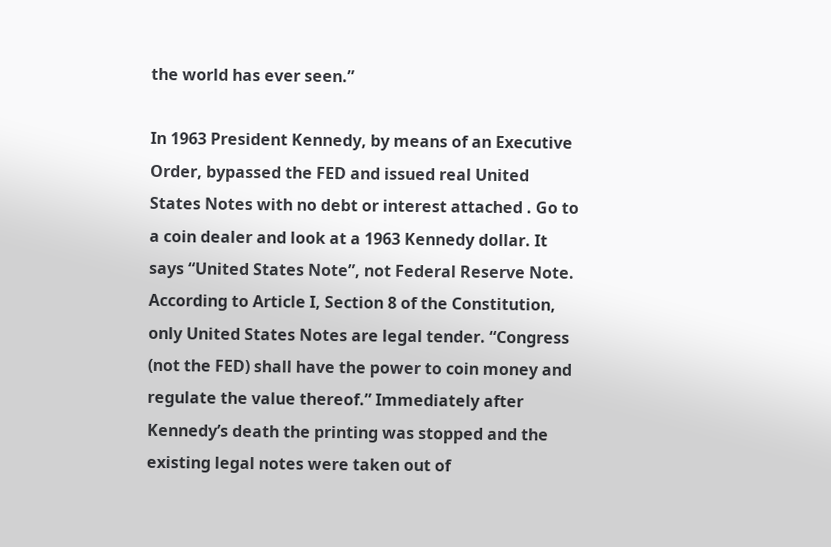the world has ever seen.”

In 1963 President Kennedy, by means of an Executive Order, bypassed the FED and issued real United States Notes with no debt or interest attached . Go to a coin dealer and look at a 1963 Kennedy dollar. It says “United States Note”, not Federal Reserve Note. According to Article I, Section 8 of the Constitution, only United States Notes are legal tender. “Congress (not the FED) shall have the power to coin money and regulate the value thereof.” Immediately after Kennedy’s death the printing was stopped and the existing legal notes were taken out of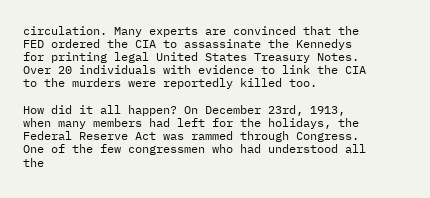circulation. Many experts are convinced that the FED ordered the CIA to assassinate the Kennedys for printing legal United States Treasury Notes. Over 20 individuals with evidence to link the CIA to the murders were reportedly killed too.

How did it all happen? On December 23rd, 1913, when many members had left for the holidays, the Federal Reserve Act was rammed through Congress. One of the few congressmen who had understood all the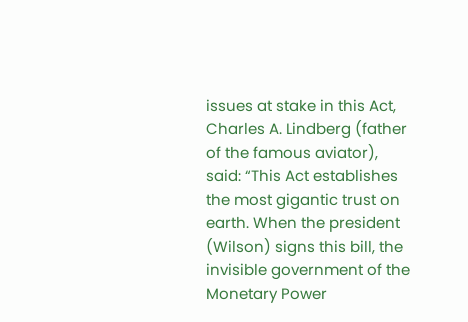issues at stake in this Act, Charles A. Lindberg (father of the famous aviator), said: “This Act establishes the most gigantic trust on earth. When the president (Wilson) signs this bill, the invisible government of the Monetary Power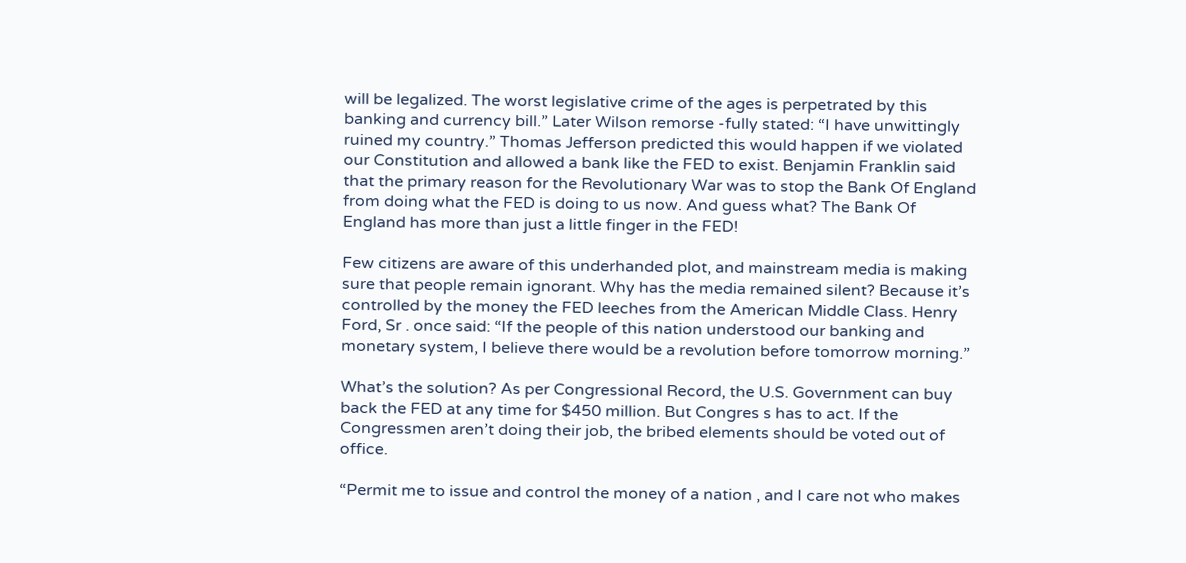will be legalized. The worst legislative crime of the ages is perpetrated by this banking and currency bill.” Later Wilson remorse -fully stated: “I have unwittingly ruined my country.” Thomas Jefferson predicted this would happen if we violated our Constitution and allowed a bank like the FED to exist. Benjamin Franklin said that the primary reason for the Revolutionary War was to stop the Bank Of England from doing what the FED is doing to us now. And guess what? The Bank Of England has more than just a little finger in the FED!

Few citizens are aware of this underhanded plot, and mainstream media is making sure that people remain ignorant. Why has the media remained silent? Because it’s controlled by the money the FED leeches from the American Middle Class. Henry Ford, Sr . once said: “If the people of this nation understood our banking and monetary system, I believe there would be a revolution before tomorrow morning.”

What’s the solution? As per Congressional Record, the U.S. Government can buy back the FED at any time for $450 million. But Congres s has to act. If the Congressmen aren’t doing their job, the bribed elements should be voted out of office.

“Permit me to issue and control the money of a nation , and I care not who makes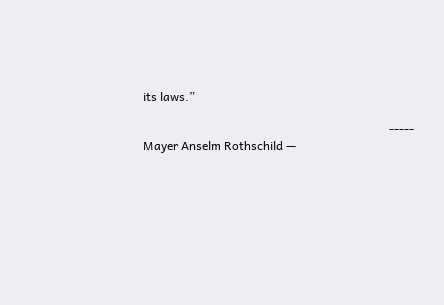its laws.”

                                                                                  ----- Mayer Anselm Rothschild —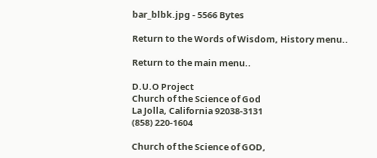bar_blbk.jpg - 5566 Bytes

Return to the Words of Wisdom, History menu..

Return to the main menu..

D.U.O Project
Church of the Science of God
La Jolla, California 92038-3131
(858) 220-1604

Church of the Science of GOD,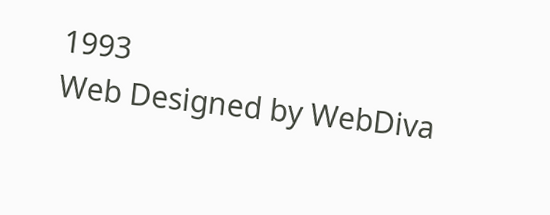1993
Web Designed by WebDiva